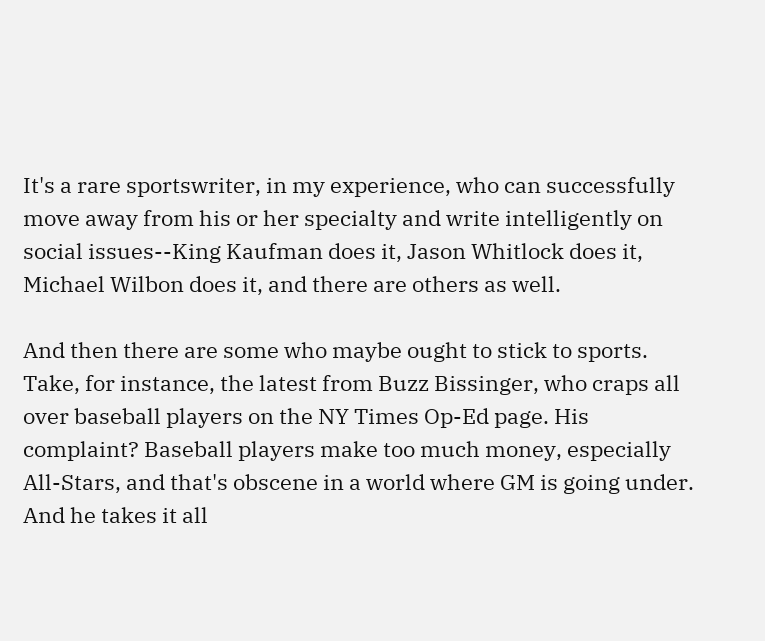It's a rare sportswriter, in my experience, who can successfully move away from his or her specialty and write intelligently on social issues--King Kaufman does it, Jason Whitlock does it, Michael Wilbon does it, and there are others as well.

And then there are some who maybe ought to stick to sports. Take, for instance, the latest from Buzz Bissinger, who craps all over baseball players on the NY Times Op-Ed page. His complaint? Baseball players make too much money, especially All-Stars, and that's obscene in a world where GM is going under. And he takes it all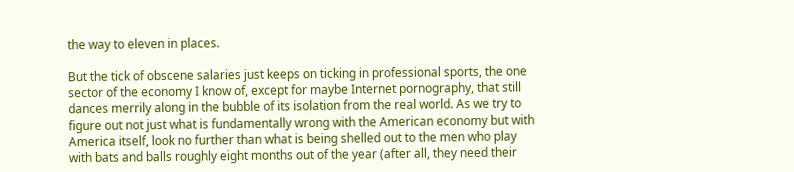the way to eleven in places.

But the tick of obscene salaries just keeps on ticking in professional sports, the one sector of the economy I know of, except for maybe Internet pornography, that still dances merrily along in the bubble of its isolation from the real world. As we try to figure out not just what is fundamentally wrong with the American economy but with America itself, look no further than what is being shelled out to the men who play with bats and balls roughly eight months out of the year (after all, they need their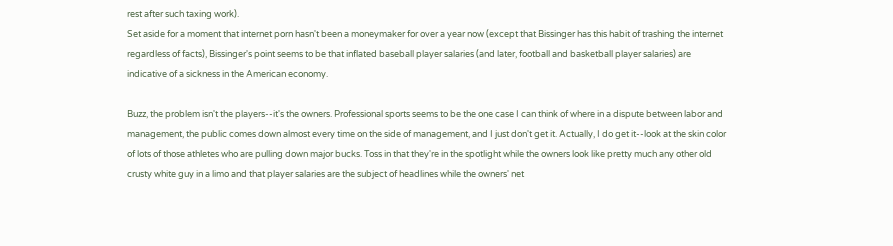rest after such taxing work).
Set aside for a moment that internet porn hasn't been a moneymaker for over a year now (except that Bissinger has this habit of trashing the internet regardless of facts), Bissinger's point seems to be that inflated baseball player salaries (and later, football and basketball player salaries) are indicative of a sickness in the American economy.

Buzz, the problem isn't the players--it's the owners. Professional sports seems to be the one case I can think of where in a dispute between labor and management, the public comes down almost every time on the side of management, and I just don't get it. Actually, I do get it--look at the skin color of lots of those athletes who are pulling down major bucks. Toss in that they're in the spotlight while the owners look like pretty much any other old crusty white guy in a limo and that player salaries are the subject of headlines while the owners' net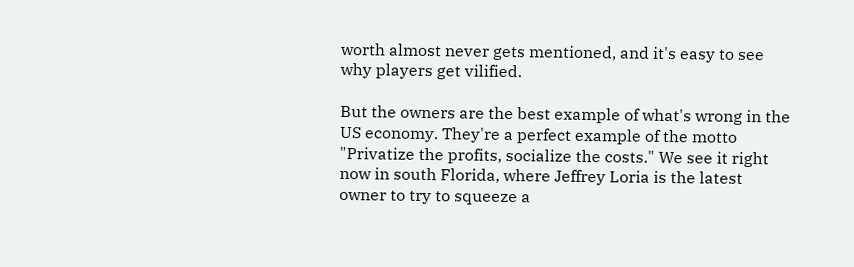worth almost never gets mentioned, and it's easy to see why players get vilified.

But the owners are the best example of what's wrong in the US economy. They're a perfect example of the motto "Privatize the profits, socialize the costs." We see it right now in south Florida, where Jeffrey Loria is the latest owner to try to squeeze a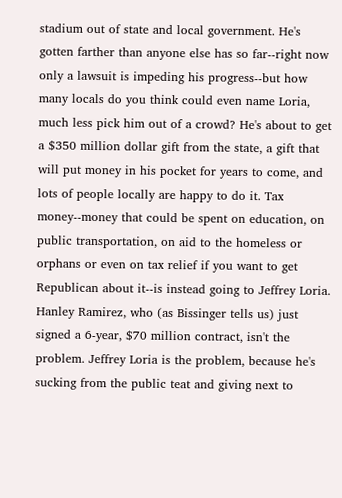stadium out of state and local government. He's gotten farther than anyone else has so far--right now only a lawsuit is impeding his progress--but how many locals do you think could even name Loria, much less pick him out of a crowd? He's about to get a $350 million dollar gift from the state, a gift that will put money in his pocket for years to come, and lots of people locally are happy to do it. Tax money--money that could be spent on education, on public transportation, on aid to the homeless or orphans or even on tax relief if you want to get Republican about it--is instead going to Jeffrey Loria. Hanley Ramirez, who (as Bissinger tells us) just signed a 6-year, $70 million contract, isn't the problem. Jeffrey Loria is the problem, because he's sucking from the public teat and giving next to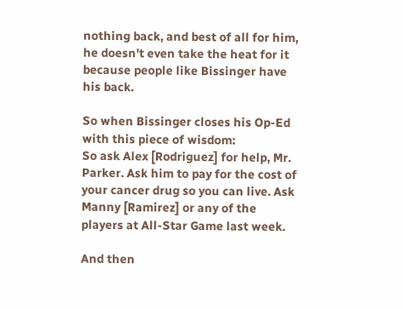nothing back, and best of all for him, he doesn't even take the heat for it because people like Bissinger have his back.

So when Bissinger closes his Op-Ed with this piece of wisdom:
So ask Alex [Rodriguez] for help, Mr. Parker. Ask him to pay for the cost of your cancer drug so you can live. Ask Manny [Ramirez] or any of the players at All-Star Game last week.

And then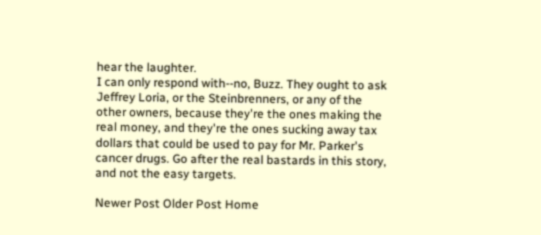hear the laughter.
I can only respond with--no, Buzz. They ought to ask Jeffrey Loria, or the Steinbrenners, or any of the other owners, because they're the ones making the real money, and they're the ones sucking away tax dollars that could be used to pay for Mr. Parker's cancer drugs. Go after the real bastards in this story, and not the easy targets.

Newer Post Older Post Home